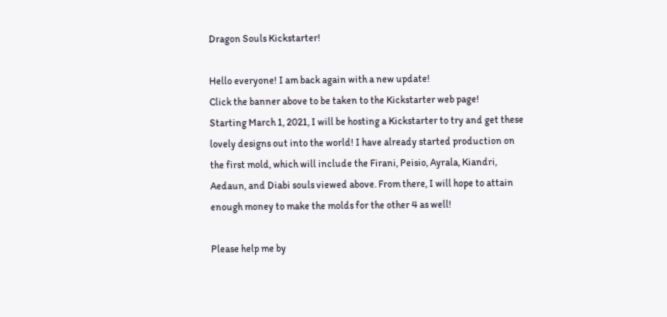Dragon Souls Kickstarter!

Hello everyone! I am back again with a new update!
Click the banner above to be taken to the Kickstarter web page!
Starting March 1, 2021, I will be hosting a Kickstarter to try and get these lovely designs out into the world! I have already started production on the first mold, which will include the Firani, Peisio, Ayrala, Kiandri, Aedaun, and Diabi souls viewed above. From there, I will hope to attain enough money to make the molds for the other 4 as well!

Please help me by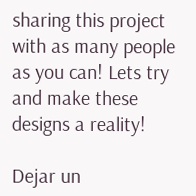sharing this project with as many people as you can! Lets try and make these designs a reality!

Dejar un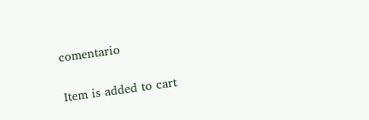comentario

Item is added to cart